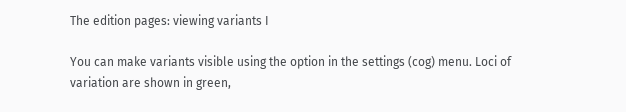The edition pages: viewing variants I

You can make variants visible using the option in the settings (cog) menu. Loci of variation are shown in green,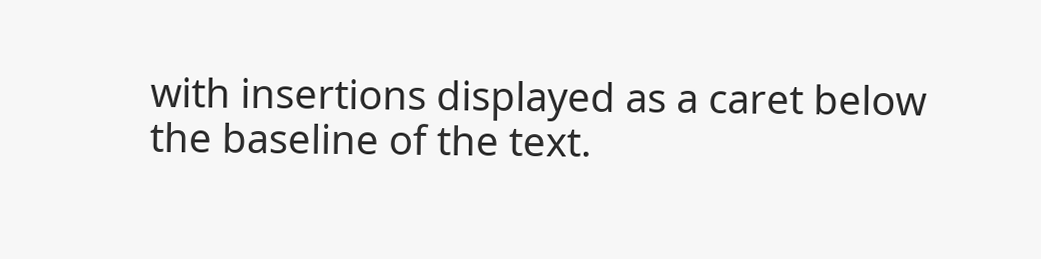with insertions displayed as a caret below the baseline of the text.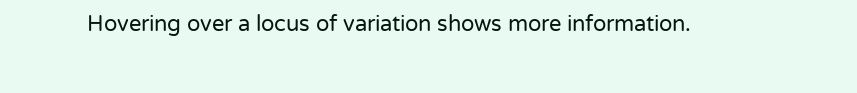Hovering over a locus of variation shows more information.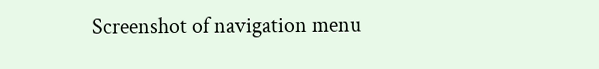Screenshot of navigation menu